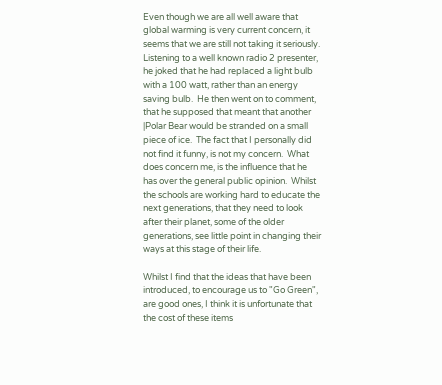Even though we are all well aware that global warming is very current concern, it seems that we are still not taking it seriously.  Listening to a well known radio 2 presenter, he joked that he had replaced a light bulb with a 100 watt, rather than an energy saving bulb.  He then went on to comment, that he supposed that meant that another |Polar Bear would be stranded on a small piece of ice.  The fact that I personally did not find it funny, is not my concern.  What does concern me, is the influence that he has over the general public opinion.  Whilst the schools are working hard to educate the next generations, that they need to look after their planet, some of the older generations, see little point in changing their ways at this stage of their life.

Whilst I find that the ideas that have been introduced, to encourage us to "Go Green", are good ones, I think it is unfortunate that the cost of these items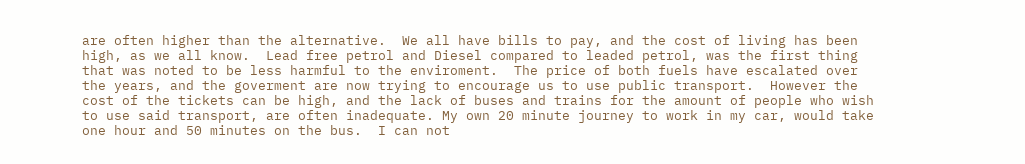are often higher than the alternative.  We all have bills to pay, and the cost of living has been high, as we all know.  Lead free petrol and Diesel compared to leaded petrol, was the first thing that was noted to be less harmful to the enviroment.  The price of both fuels have escalated over the years, and the goverment are now trying to encourage us to use public transport.  However the cost of the tickets can be high, and the lack of buses and trains for the amount of people who wish to use said transport, are often inadequate. My own 20 minute journey to work in my car, would take one hour and 50 minutes on the bus.  I can not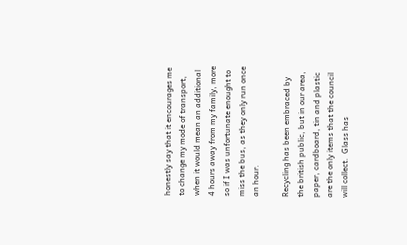honestly say that it encourages me to change my mode of transport, when it would mean an additional 4 hours away from my family, more so if I was unfortunate enought to miss the bus, as they only run once an hour.

Recycling has been embraced by the british public, but in our area, paper, cardboard, tin and plastic are the only items that the council will collect.  Glass has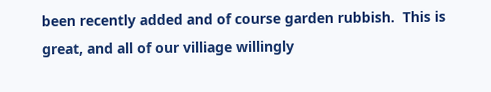been recently added and of course garden rubbish.  This is great, and all of our villiage willingly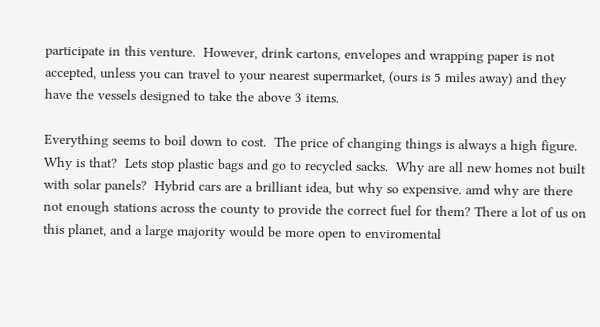participate in this venture.  However, drink cartons, envelopes and wrapping paper is not accepted, unless you can travel to your nearest supermarket, (ours is 5 miles away) and they have the vessels designed to take the above 3 items.

Everything seems to boil down to cost.  The price of changing things is always a high figure.  Why is that?  Lets stop plastic bags and go to recycled sacks.  Why are all new homes not built with solar panels?  Hybrid cars are a brilliant idea, but why so expensive. amd why are there not enough stations across the county to provide the correct fuel for them? There a lot of us on this planet, and a large majority would be more open to enviromental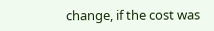change, if the cost was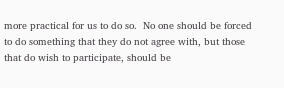more practical for us to do so.  No one should be forced to do something that they do not agree with, but those that do wish to participate, should be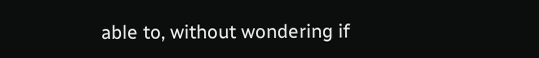able to, without wondering if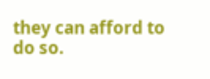they can afford to do so.